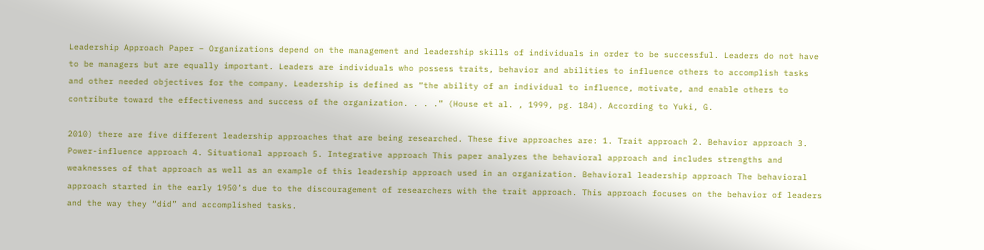Leadership Approach Paper – Organizations depend on the management and leadership skills of individuals in order to be successful. Leaders do not have to be managers but are equally important. Leaders are individuals who possess traits, behavior and abilities to influence others to accomplish tasks and other needed objectives for the company. Leadership is defined as “the ability of an individual to influence, motivate, and enable others to contribute toward the effectiveness and success of the organization. . . .” (House et al. , 1999, pg. 184). According to Yuki, G.

2010) there are five different leadership approaches that are being researched. These five approaches are: 1. Trait approach 2. Behavior approach 3. Power-influence approach 4. Situational approach 5. Integrative approach This paper analyzes the behavioral approach and includes strengths and weaknesses of that approach as well as an example of this leadership approach used in an organization. Behavioral leadership approach The behavioral approach started in the early 1950’s due to the discouragement of researchers with the trait approach. This approach focuses on the behavior of leaders and the way they “did” and accomplished tasks.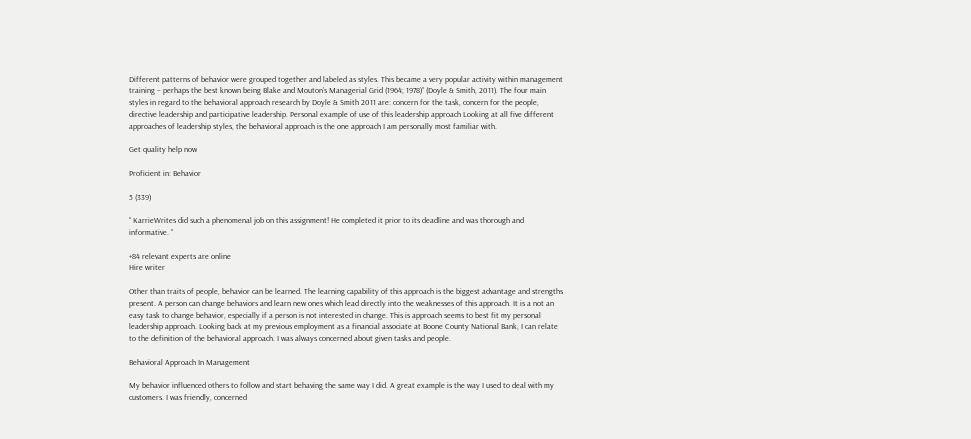Different patterns of behavior were grouped together and labeled as styles. This became a very popular activity within management training – perhaps the best known being Blake and Mouton’s Managerial Grid (1964; 1978)” (Doyle & Smith, 2011). The four main styles in regard to the behavioral approach research by Doyle & Smith 2011 are: concern for the task, concern for the people, directive leadership and participative leadership. Personal example of use of this leadership approach Looking at all five different approaches of leadership styles, the behavioral approach is the one approach I am personally most familiar with.

Get quality help now

Proficient in: Behavior

5 (339)

“ KarrieWrites did such a phenomenal job on this assignment! He completed it prior to its deadline and was thorough and informative. ”

+84 relevant experts are online
Hire writer

Other than traits of people, behavior can be learned. The learning capability of this approach is the biggest advantage and strengths present. A person can change behaviors and learn new ones which lead directly into the weaknesses of this approach. It is a not an easy task to change behavior, especially if a person is not interested in change. This is approach seems to best fit my personal leadership approach. Looking back at my previous employment as a financial associate at Boone County National Bank, I can relate to the definition of the behavioral approach. I was always concerned about given tasks and people.

Behavioral Approach In Management

My behavior influenced others to follow and start behaving the same way I did. A great example is the way I used to deal with my customers. I was friendly, concerned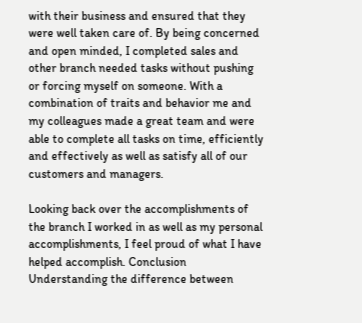with their business and ensured that they were well taken care of. By being concerned and open minded, I completed sales and other branch needed tasks without pushing or forcing myself on someone. With a combination of traits and behavior me and my colleagues made a great team and were able to complete all tasks on time, efficiently and effectively as well as satisfy all of our customers and managers.

Looking back over the accomplishments of the branch I worked in as well as my personal accomplishments, I feel proud of what I have helped accomplish. Conclusion Understanding the difference between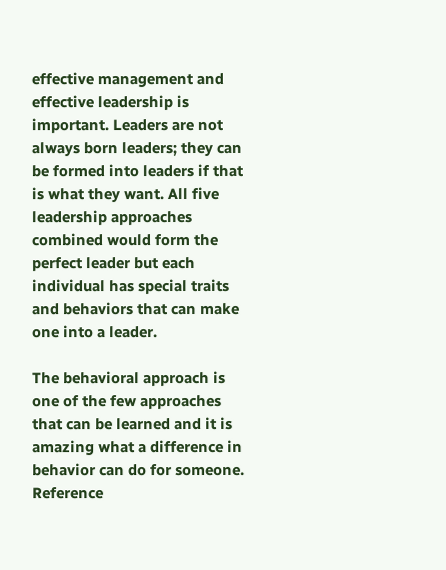effective management and effective leadership is important. Leaders are not always born leaders; they can be formed into leaders if that is what they want. All five leadership approaches combined would form the perfect leader but each individual has special traits and behaviors that can make one into a leader.

The behavioral approach is one of the few approaches that can be learned and it is amazing what a difference in behavior can do for someone. Reference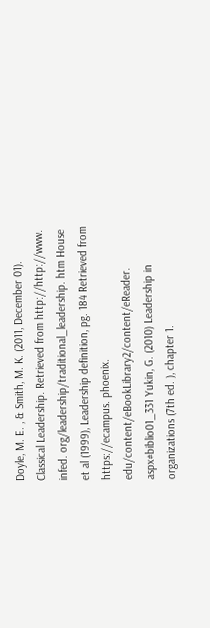Doyle, M. E. , & Smith, M. K. (2011, December 01). Classical Leadership. Retrieved from http://http://www. infed. org/leadership/traditional_leadership. htm House et al (1999), Leadership definition, pg. 184 Retrieved from https://ecampus. phoenix. edu/content/eBookLibrary2/content/eReader. aspx#biblio01_331 Yukin, G. (2010) Leadership in organizations (7th ed. ), chapter 1.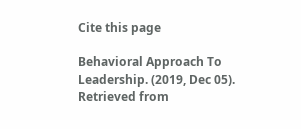Cite this page

Behavioral Approach To Leadership. (2019, Dec 05). Retrieved from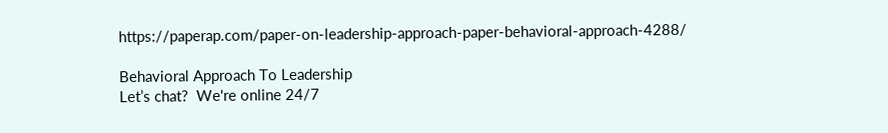https://paperap.com/paper-on-leadership-approach-paper-behavioral-approach-4288/

Behavioral Approach To Leadership
Let’s chat?  We're online 24/7